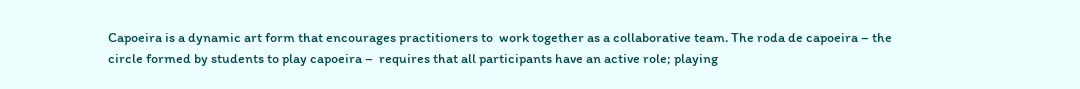Capoeira is a dynamic art form that encourages practitioners to  work together as a collaborative team. The roda de capoeira – the circle formed by students to play capoeira –  requires that all participants have an active role; playing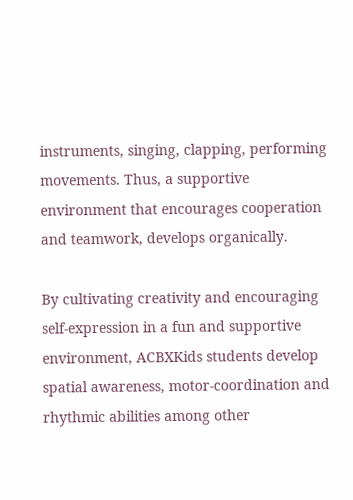instruments, singing, clapping, performing movements. Thus, a supportive environment that encourages cooperation and teamwork, develops organically.

By cultivating creativity and encouraging self-expression in a fun and supportive environment, ACBXKids students develop spatial awareness, motor-coordination and rhythmic abilities among other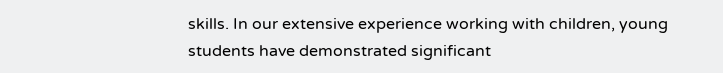skills. In our extensive experience working with children, young students have demonstrated significant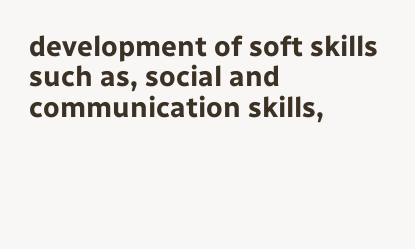development of soft skills such as, social and communication skills,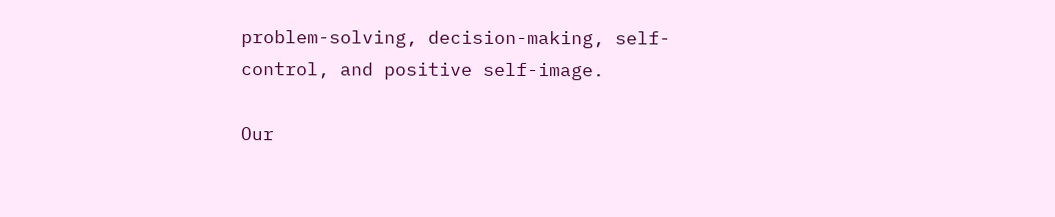problem-solving, decision-making, self-control, and positive self-image.

Our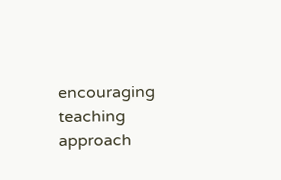encouraging teaching approach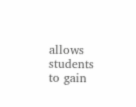allows students to gain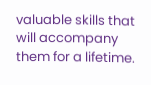valuable skills that will accompany them for a lifetime.